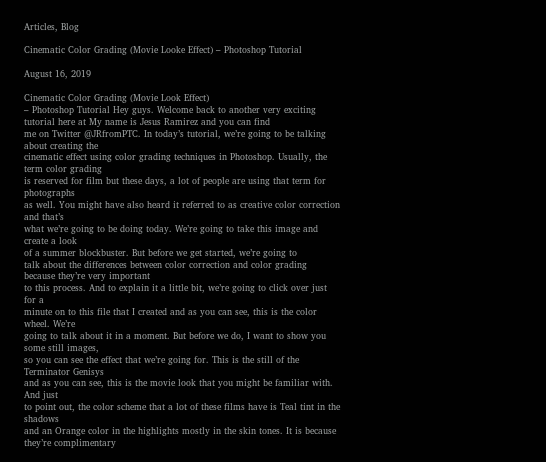Articles, Blog

Cinematic Color Grading (Movie Looke Effect) – Photoshop Tutorial

August 16, 2019

Cinematic Color Grading (Movie Look Effect)
– Photoshop Tutorial Hey guys. Welcome back to another very exciting
tutorial here at My name is Jesus Ramirez and you can find
me on Twitter @JRfromPTC. In today’s tutorial, we’re going to be talking about creating the
cinematic effect using color grading techniques in Photoshop. Usually, the term color grading
is reserved for film but these days, a lot of people are using that term for photographs
as well. You might have also heard it referred to as creative color correction and that’s
what we’re going to be doing today. We’re going to take this image and create a look
of a summer blockbuster. But before we get started, we’re going to
talk about the differences between color correction and color grading because they’re very important
to this process. And to explain it a little bit, we’re going to click over just for a
minute on to this file that I created and as you can see, this is the color wheel. We’re
going to talk about it in a moment. But before we do, I want to show you some still images,
so you can see the effect that we’re going for. This is the still of the Terminator Genisys
and as you can see, this is the movie look that you might be familiar with. And just
to point out, the color scheme that a lot of these films have is Teal tint in the shadows
and an Orange color in the highlights mostly in the skin tones. It is because they’re complimentary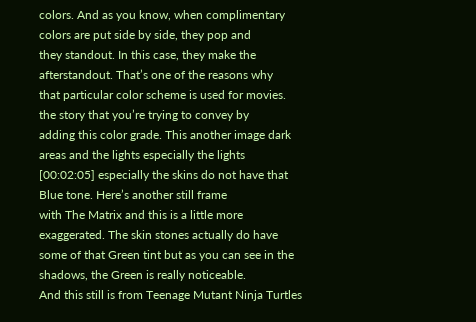colors. And as you know, when complimentary colors are put side by side, they pop and
they standout. In this case, they make the afterstandout. That’s one of the reasons why
that particular color scheme is used for movies. the story that you’re trying to convey by
adding this color grade. This another image dark areas and the lights especially the lights
[00:02:05] especially the skins do not have that Blue tone. Here’s another still frame
with The Matrix and this is a little more exaggerated. The skin stones actually do have
some of that Green tint but as you can see in the shadows, the Green is really noticeable.
And this still is from Teenage Mutant Ninja Turtles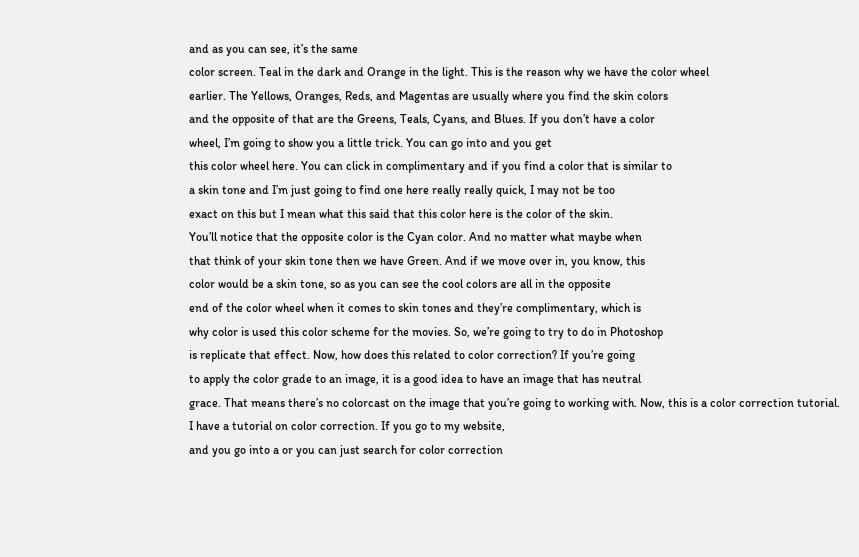and as you can see, it’s the same
color screen. Teal in the dark and Orange in the light. This is the reason why we have the color wheel
earlier. The Yellows, Oranges, Reds, and Magentas are usually where you find the skin colors
and the opposite of that are the Greens, Teals, Cyans, and Blues. If you don’t have a color
wheel, I’m going to show you a little trick. You can go into and you get
this color wheel here. You can click in complimentary and if you find a color that is similar to
a skin tone and I’m just going to find one here really really quick, I may not be too
exact on this but I mean what this said that this color here is the color of the skin.
You’ll notice that the opposite color is the Cyan color. And no matter what maybe when
that think of your skin tone then we have Green. And if we move over in, you know, this
color would be a skin tone, so as you can see the cool colors are all in the opposite
end of the color wheel when it comes to skin tones and they’re complimentary, which is
why color is used this color scheme for the movies. So, we’re going to try to do in Photoshop
is replicate that effect. Now, how does this related to color correction? If you’re going
to apply the color grade to an image, it is a good idea to have an image that has neutral
grace. That means there’s no colorcast on the image that you’re going to working with. Now, this is a color correction tutorial.
I have a tutorial on color correction. If you go to my website,
and you go into a or you can just search for color correction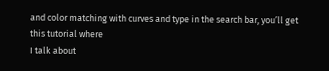and color matching with curves and type in the search bar, you’ll get this tutorial where
I talk about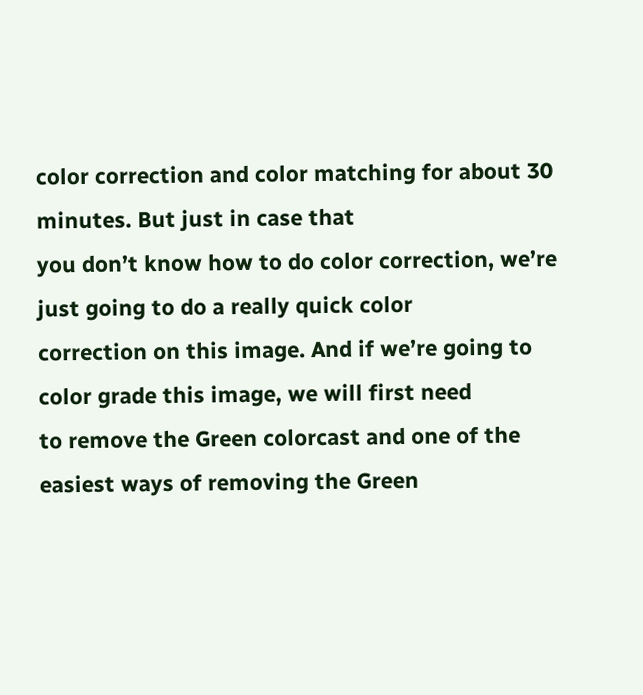color correction and color matching for about 30 minutes. But just in case that
you don’t know how to do color correction, we’re just going to do a really quick color
correction on this image. And if we’re going to color grade this image, we will first need
to remove the Green colorcast and one of the easiest ways of removing the Green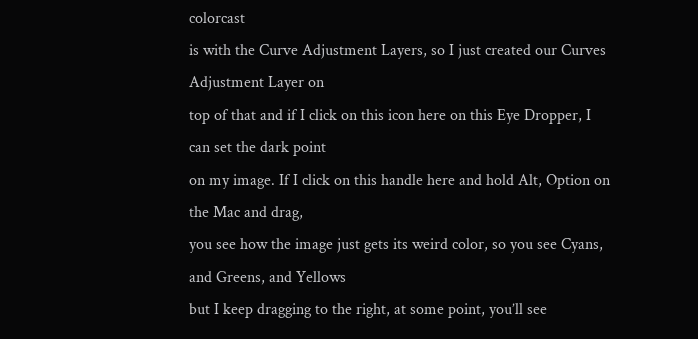colorcast
is with the Curve Adjustment Layers, so I just created our Curves Adjustment Layer on
top of that and if I click on this icon here on this Eye Dropper, I can set the dark point
on my image. If I click on this handle here and hold Alt, Option on the Mac and drag,
you see how the image just gets its weird color, so you see Cyans, and Greens, and Yellows
but I keep dragging to the right, at some point, you’ll see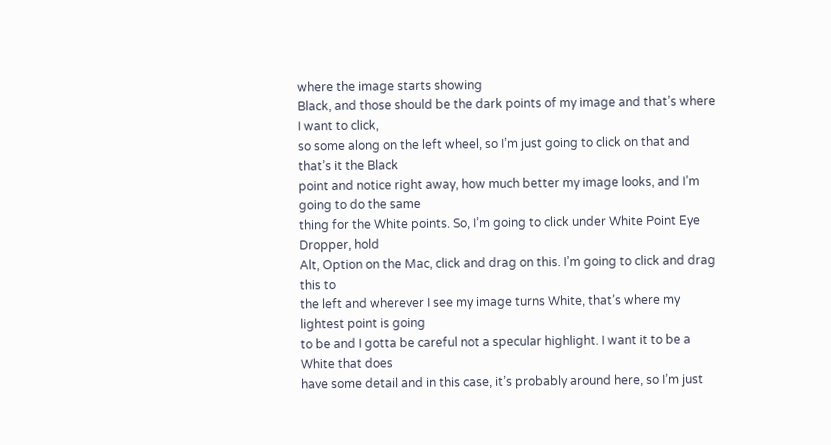where the image starts showing
Black, and those should be the dark points of my image and that’s where I want to click,
so some along on the left wheel, so I’m just going to click on that and that’s it the Black
point and notice right away, how much better my image looks, and I’m going to do the same
thing for the White points. So, I’m going to click under White Point Eye Dropper, hold
Alt, Option on the Mac, click and drag on this. I’m going to click and drag this to
the left and wherever I see my image turns White, that’s where my lightest point is going
to be and I gotta be careful not a specular highlight. I want it to be a White that does
have some detail and in this case, it’s probably around here, so I’m just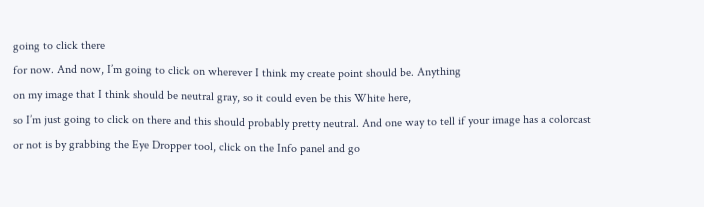going to click there
for now. And now, I’m going to click on wherever I think my create point should be. Anything
on my image that I think should be neutral gray, so it could even be this White here,
so I’m just going to click on there and this should probably pretty neutral. And one way to tell if your image has a colorcast
or not is by grabbing the Eye Dropper tool, click on the Info panel and go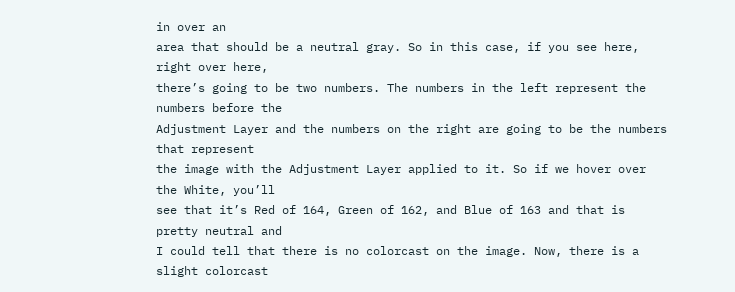in over an
area that should be a neutral gray. So in this case, if you see here, right over here,
there’s going to be two numbers. The numbers in the left represent the numbers before the
Adjustment Layer and the numbers on the right are going to be the numbers that represent
the image with the Adjustment Layer applied to it. So if we hover over the White, you’ll
see that it’s Red of 164, Green of 162, and Blue of 163 and that is pretty neutral and
I could tell that there is no colorcast on the image. Now, there is a slight colorcast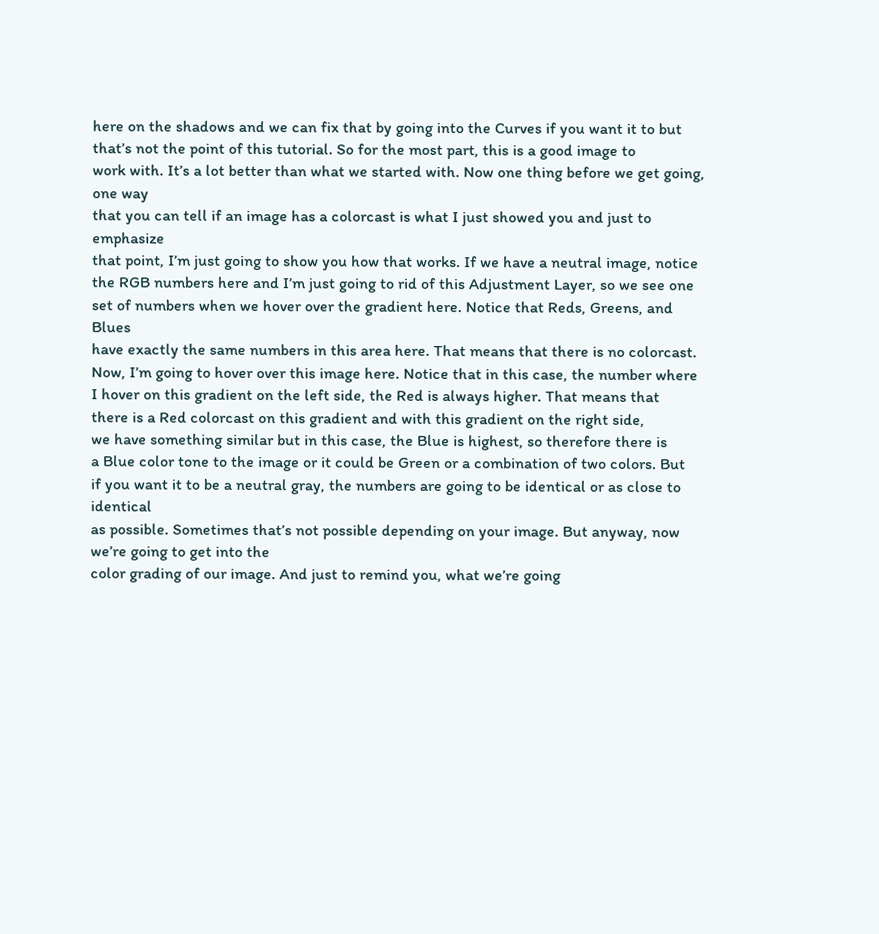here on the shadows and we can fix that by going into the Curves if you want it to but
that’s not the point of this tutorial. So for the most part, this is a good image to
work with. It’s a lot better than what we started with. Now one thing before we get going, one way
that you can tell if an image has a colorcast is what I just showed you and just to emphasize
that point, I’m just going to show you how that works. If we have a neutral image, notice
the RGB numbers here and I’m just going to rid of this Adjustment Layer, so we see one
set of numbers when we hover over the gradient here. Notice that Reds, Greens, and Blues
have exactly the same numbers in this area here. That means that there is no colorcast.
Now, I’m going to hover over this image here. Notice that in this case, the number where
I hover on this gradient on the left side, the Red is always higher. That means that
there is a Red colorcast on this gradient and with this gradient on the right side,
we have something similar but in this case, the Blue is highest, so therefore there is
a Blue color tone to the image or it could be Green or a combination of two colors. But
if you want it to be a neutral gray, the numbers are going to be identical or as close to identical
as possible. Sometimes that’s not possible depending on your image. But anyway, now we’re going to get into the
color grading of our image. And just to remind you, what we’re going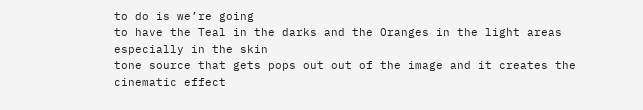to do is we’re going
to have the Teal in the darks and the Oranges in the light areas especially in the skin
tone source that gets pops out out of the image and it creates the cinematic effect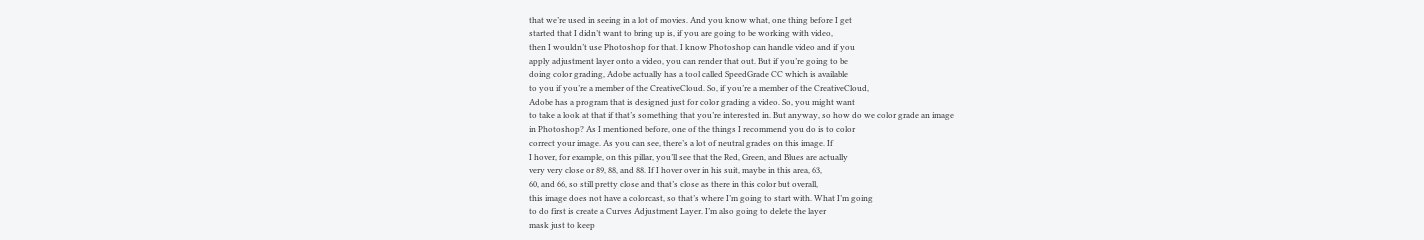that we’re used in seeing in a lot of movies. And you know what, one thing before I get
started that I didn’t want to bring up is, if you are going to be working with video,
then I wouldn’t use Photoshop for that. I know Photoshop can handle video and if you
apply adjustment layer onto a video, you can render that out. But if you’re going to be
doing color grading, Adobe actually has a tool called SpeedGrade CC which is available
to you if you’re a member of the CreativeCloud. So, if you’re a member of the CreativeCloud,
Adobe has a program that is designed just for color grading a video. So, you might want
to take a look at that if that’s something that you’re interested in. But anyway, so how do we color grade an image
in Photoshop? As I mentioned before, one of the things I recommend you do is to color
correct your image. As you can see, there’s a lot of neutral grades on this image. If
I hover, for example, on this pillar, you’ll see that the Red, Green, and Blues are actually
very very close or 89, 88, and 88. If I hover over in his suit, maybe in this area, 63,
60, and 66, so still pretty close and that’s close as there in this color but overall,
this image does not have a colorcast, so that’s where I’m going to start with. What I’m going
to do first is create a Curves Adjustment Layer. I’m also going to delete the layer
mask just to keep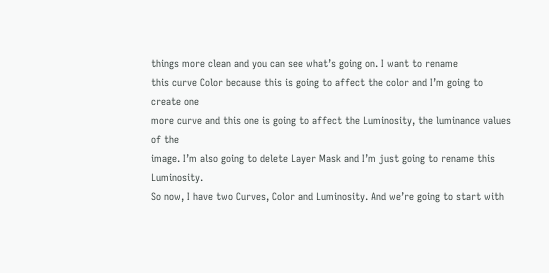things more clean and you can see what’s going on. I want to rename
this curve Color because this is going to affect the color and I’m going to create one
more curve and this one is going to affect the Luminosity, the luminance values of the
image. I’m also going to delete Layer Mask and I’m just going to rename this Luminosity.
So now, I have two Curves, Color and Luminosity. And we’re going to start with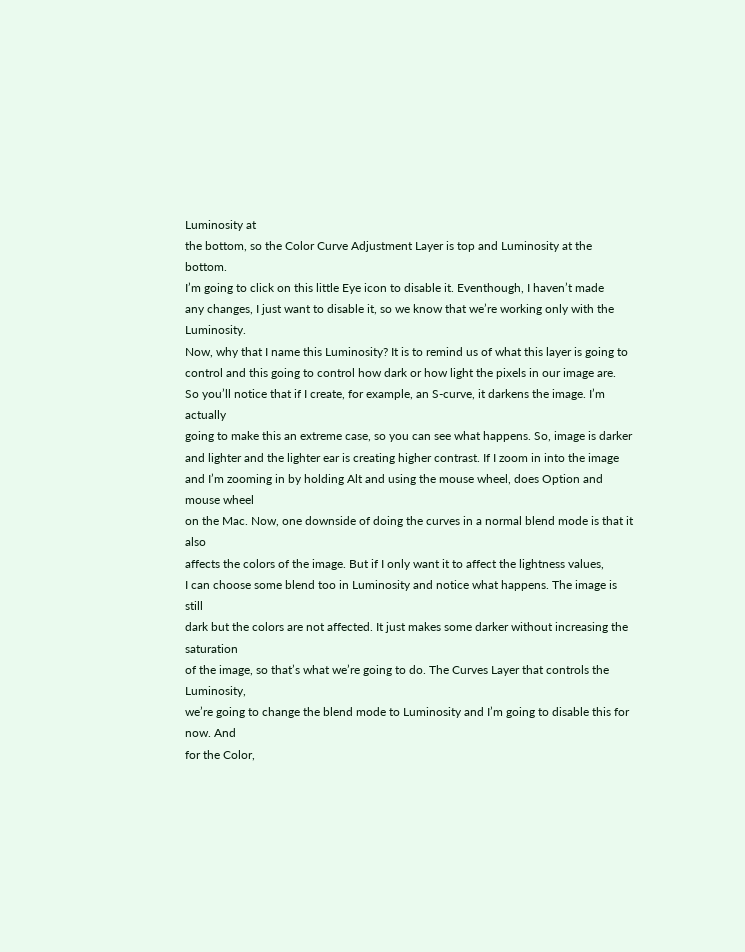Luminosity at
the bottom, so the Color Curve Adjustment Layer is top and Luminosity at the bottom.
I’m going to click on this little Eye icon to disable it. Eventhough, I haven’t made
any changes, I just want to disable it, so we know that we’re working only with the Luminosity.
Now, why that I name this Luminosity? It is to remind us of what this layer is going to
control and this going to control how dark or how light the pixels in our image are.
So you’ll notice that if I create, for example, an S-curve, it darkens the image. I’m actually
going to make this an extreme case, so you can see what happens. So, image is darker
and lighter and the lighter ear is creating higher contrast. If I zoom in into the image
and I’m zooming in by holding Alt and using the mouse wheel, does Option and mouse wheel
on the Mac. Now, one downside of doing the curves in a normal blend mode is that it also
affects the colors of the image. But if I only want it to affect the lightness values,
I can choose some blend too in Luminosity and notice what happens. The image is still
dark but the colors are not affected. It just makes some darker without increasing the saturation
of the image, so that’s what we’re going to do. The Curves Layer that controls the Luminosity,
we’re going to change the blend mode to Luminosity and I’m going to disable this for now. And
for the Color,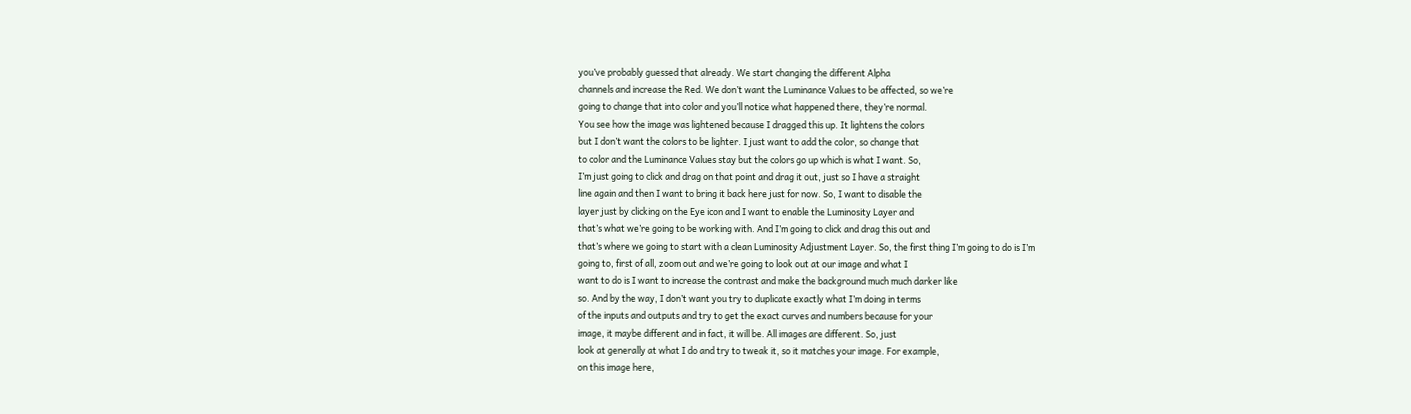you’ve probably guessed that already. We start changing the different Alpha
channels and increase the Red. We don’t want the Luminance Values to be affected, so we’re
going to change that into color and you’ll notice what happened there, they’re normal.
You see how the image was lightened because I dragged this up. It lightens the colors
but I don’t want the colors to be lighter. I just want to add the color, so change that
to color and the Luminance Values stay but the colors go up which is what I want. So,
I’m just going to click and drag on that point and drag it out, just so I have a straight
line again and then I want to bring it back here just for now. So, I want to disable the
layer just by clicking on the Eye icon and I want to enable the Luminosity Layer and
that’s what we’re going to be working with. And I’m going to click and drag this out and
that’s where we going to start with a clean Luminosity Adjustment Layer. So, the first thing I’m going to do is I’m
going to, first of all, zoom out and we’re going to look out at our image and what I
want to do is I want to increase the contrast and make the background much much darker like
so. And by the way, I don’t want you try to duplicate exactly what I’m doing in terms
of the inputs and outputs and try to get the exact curves and numbers because for your
image, it maybe different and in fact, it will be. All images are different. So, just
look at generally at what I do and try to tweak it, so it matches your image. For example,
on this image here,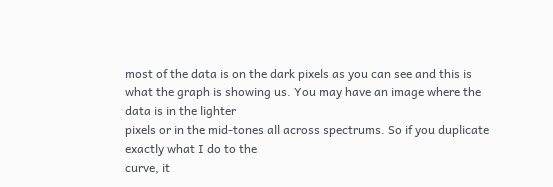most of the data is on the dark pixels as you can see and this is
what the graph is showing us. You may have an image where the data is in the lighter
pixels or in the mid-tones all across spectrums. So if you duplicate exactly what I do to the
curve, it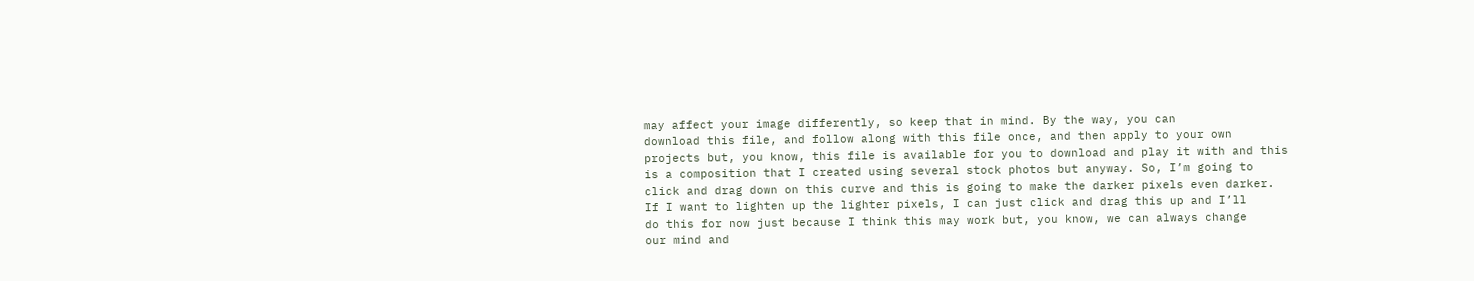may affect your image differently, so keep that in mind. By the way, you can
download this file, and follow along with this file once, and then apply to your own
projects but, you know, this file is available for you to download and play it with and this
is a composition that I created using several stock photos but anyway. So, I’m going to
click and drag down on this curve and this is going to make the darker pixels even darker.
If I want to lighten up the lighter pixels, I can just click and drag this up and I’ll
do this for now just because I think this may work but, you know, we can always change
our mind and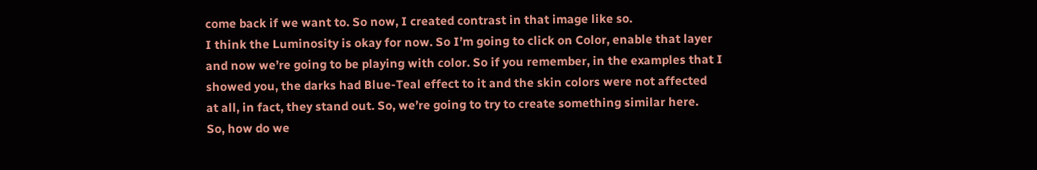come back if we want to. So now, I created contrast in that image like so.
I think the Luminosity is okay for now. So I’m going to click on Color, enable that layer
and now we’re going to be playing with color. So if you remember, in the examples that I
showed you, the darks had Blue-Teal effect to it and the skin colors were not affected
at all, in fact, they stand out. So, we’re going to try to create something similar here.
So, how do we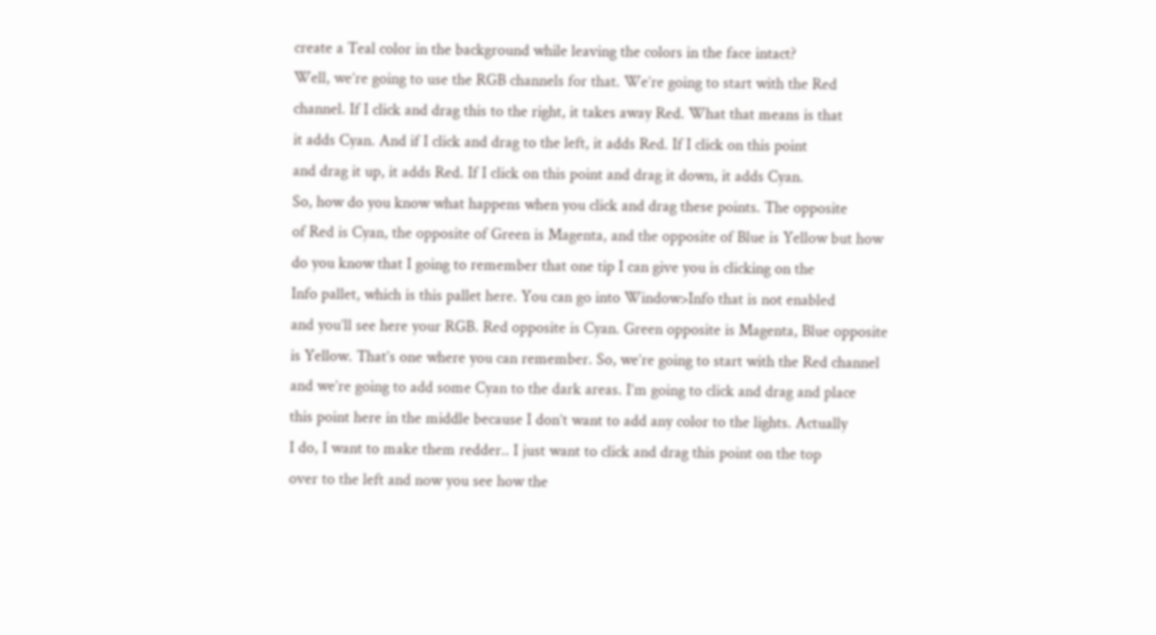create a Teal color in the background while leaving the colors in the face intact?
Well, we’re going to use the RGB channels for that. We’re going to start with the Red
channel. If I click and drag this to the right, it takes away Red. What that means is that
it adds Cyan. And if I click and drag to the left, it adds Red. If I click on this point
and drag it up, it adds Red. If I click on this point and drag it down, it adds Cyan.
So, how do you know what happens when you click and drag these points. The opposite
of Red is Cyan, the opposite of Green is Magenta, and the opposite of Blue is Yellow but how
do you know that I going to remember that one tip I can give you is clicking on the
Info pallet, which is this pallet here. You can go into Window>Info that is not enabled
and you’ll see here your RGB. Red opposite is Cyan. Green opposite is Magenta, Blue opposite
is Yellow. That’s one where you can remember. So, we’re going to start with the Red channel
and we’re going to add some Cyan to the dark areas. I’m going to click and drag and place
this point here in the middle because I don’t want to add any color to the lights. Actually
I do, I want to make them redder.. I just want to click and drag this point on the top
over to the left and now you see how the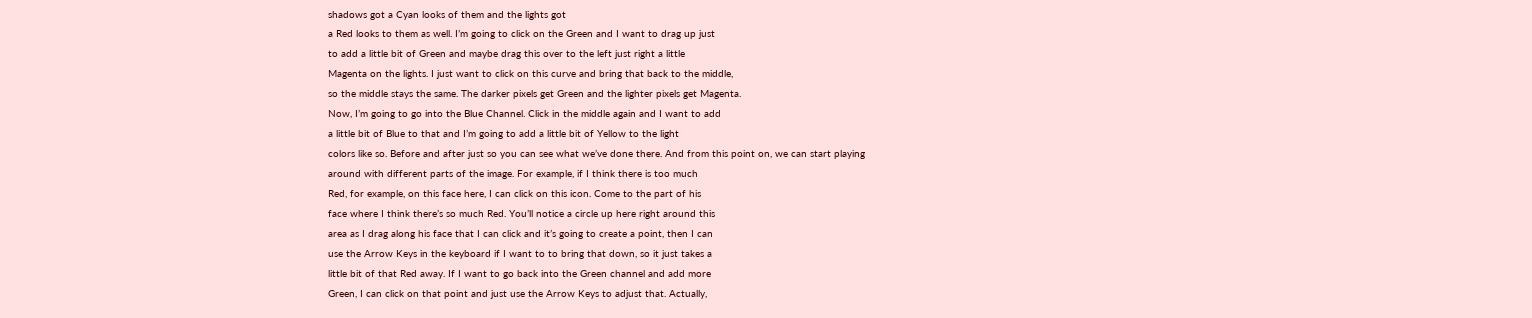shadows got a Cyan looks of them and the lights got
a Red looks to them as well. I’m going to click on the Green and I want to drag up just
to add a little bit of Green and maybe drag this over to the left just right a little
Magenta on the lights. I just want to click on this curve and bring that back to the middle,
so the middle stays the same. The darker pixels get Green and the lighter pixels get Magenta.
Now, I’m going to go into the Blue Channel. Click in the middle again and I want to add
a little bit of Blue to that and I’m going to add a little bit of Yellow to the light
colors like so. Before and after just so you can see what we’ve done there. And from this point on, we can start playing
around with different parts of the image. For example, if I think there is too much
Red, for example, on this face here, I can click on this icon. Come to the part of his
face where I think there’s so much Red. You’ll notice a circle up here right around this
area as I drag along his face that I can click and it’s going to create a point, then I can
use the Arrow Keys in the keyboard if I want to to bring that down, so it just takes a
little bit of that Red away. If I want to go back into the Green channel and add more
Green, I can click on that point and just use the Arrow Keys to adjust that. Actually,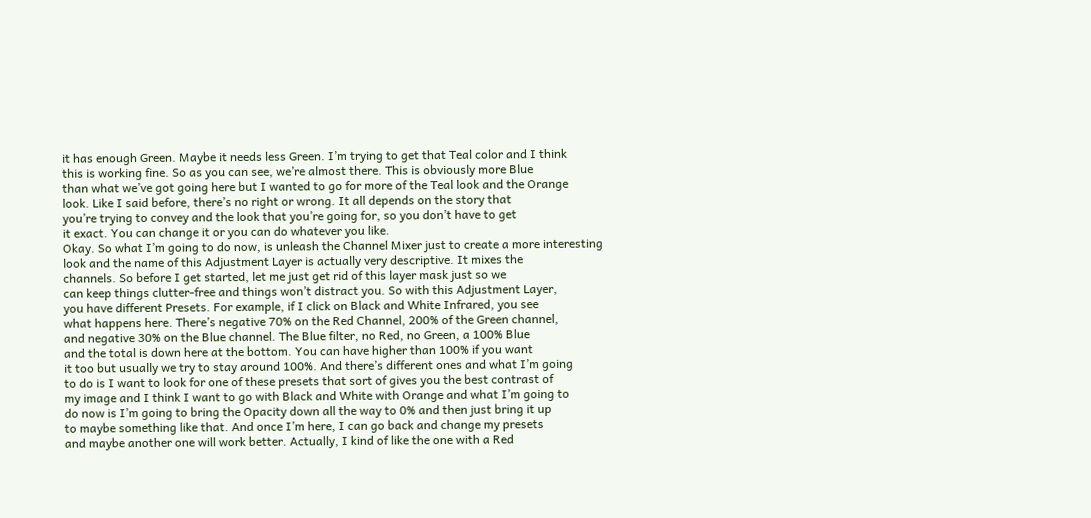it has enough Green. Maybe it needs less Green. I’m trying to get that Teal color and I think
this is working fine. So as you can see, we’re almost there. This is obviously more Blue
than what we’ve got going here but I wanted to go for more of the Teal look and the Orange
look. Like I said before, there’s no right or wrong. It all depends on the story that
you’re trying to convey and the look that you’re going for, so you don’t have to get
it exact. You can change it or you can do whatever you like.
Okay. So what I’m going to do now, is unleash the Channel Mixer just to create a more interesting
look and the name of this Adjustment Layer is actually very descriptive. It mixes the
channels. So before I get started, let me just get rid of this layer mask just so we
can keep things clutter-free and things won’t distract you. So with this Adjustment Layer,
you have different Presets. For example, if I click on Black and White Infrared, you see
what happens here. There’s negative 70% on the Red Channel, 200% of the Green channel,
and negative 30% on the Blue channel. The Blue filter, no Red, no Green, a 100% Blue
and the total is down here at the bottom. You can have higher than 100% if you want
it too but usually we try to stay around 100%. And there’s different ones and what I’m going
to do is I want to look for one of these presets that sort of gives you the best contrast of
my image and I think I want to go with Black and White with Orange and what I’m going to
do now is I’m going to bring the Opacity down all the way to 0% and then just bring it up
to maybe something like that. And once I’m here, I can go back and change my presets
and maybe another one will work better. Actually, I kind of like the one with a Red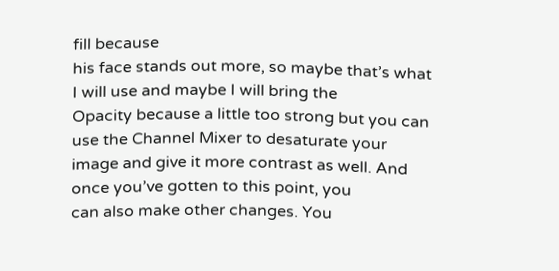fill because
his face stands out more, so maybe that’s what I will use and maybe I will bring the
Opacity because a little too strong but you can use the Channel Mixer to desaturate your
image and give it more contrast as well. And once you’ve gotten to this point, you
can also make other changes. You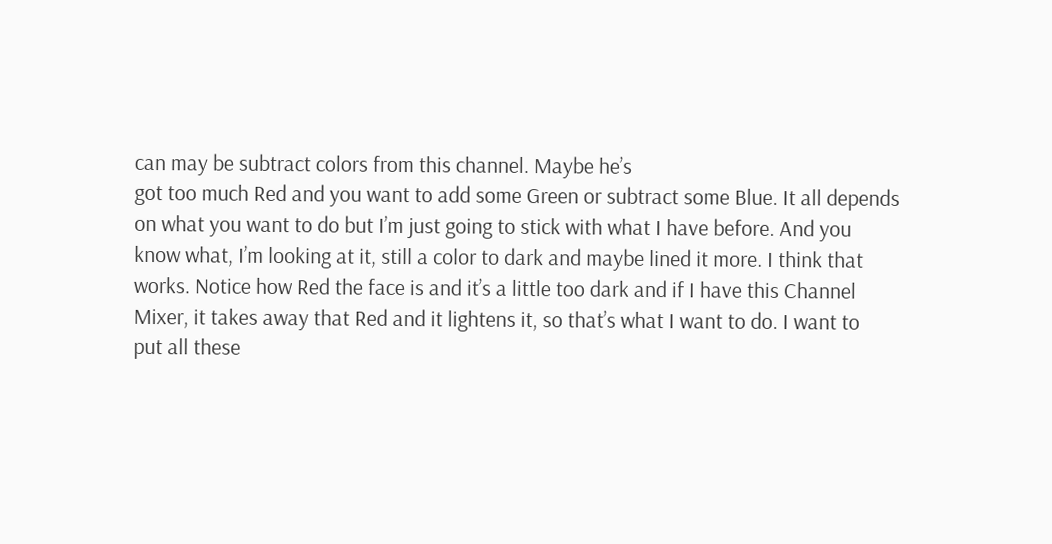can may be subtract colors from this channel. Maybe he’s
got too much Red and you want to add some Green or subtract some Blue. It all depends
on what you want to do but I’m just going to stick with what I have before. And you
know what, I’m looking at it, still a color to dark and maybe lined it more. I think that
works. Notice how Red the face is and it’s a little too dark and if I have this Channel
Mixer, it takes away that Red and it lightens it, so that’s what I want to do. I want to
put all these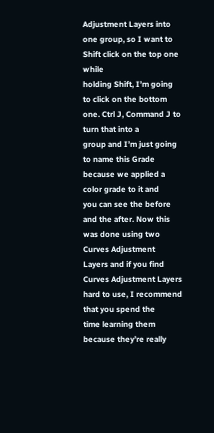Adjustment Layers into one group, so I want to Shift click on the top one while
holding Shift, I’m going to click on the bottom one. Ctrl J, Command J to turn that into a
group and I’m just going to name this Grade because we applied a color grade to it and
you can see the before and the after. Now this was done using two Curves Adjustment
Layers and if you find Curves Adjustment Layers hard to use, I recommend that you spend the
time learning them because they’re really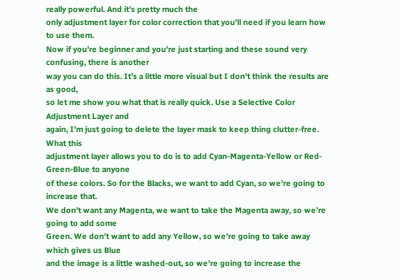really powerful. And it’s pretty much the
only adjustment layer for color correction that you’ll need if you learn how to use them.
Now if you’re beginner and you’re just starting and these sound very confusing, there is another
way you can do this. It’s a little more visual but I don’t think the results are as good,
so let me show you what that is really quick. Use a Selective Color Adjustment Layer and
again, I’m just going to delete the layer mask to keep thing clutter-free. What this
adjustment layer allows you to do is to add Cyan-Magenta-Yellow or Red-Green-Blue to anyone
of these colors. So for the Blacks, we want to add Cyan, so we’re going to increase that.
We don’t want any Magenta, we want to take the Magenta away, so we’re going to add some
Green. We don’t want to add any Yellow, so we’re going to take away which gives us Blue
and the image is a little washed-out, so we’re going to increase the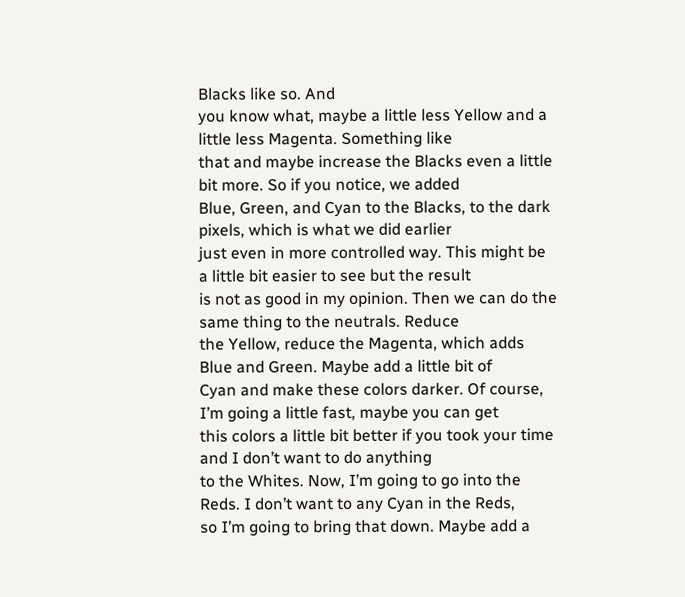Blacks like so. And
you know what, maybe a little less Yellow and a little less Magenta. Something like
that and maybe increase the Blacks even a little bit more. So if you notice, we added
Blue, Green, and Cyan to the Blacks, to the dark pixels, which is what we did earlier
just even in more controlled way. This might be a little bit easier to see but the result
is not as good in my opinion. Then we can do the same thing to the neutrals. Reduce
the Yellow, reduce the Magenta, which adds Blue and Green. Maybe add a little bit of
Cyan and make these colors darker. Of course, I’m going a little fast, maybe you can get
this colors a little bit better if you took your time and I don’t want to do anything
to the Whites. Now, I’m going to go into the Reds. I don’t want to any Cyan in the Reds,
so I’m going to bring that down. Maybe add a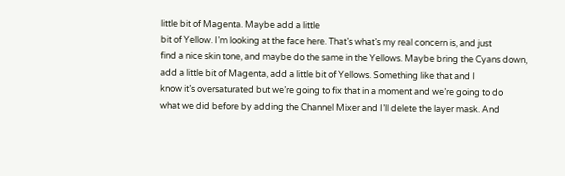little bit of Magenta. Maybe add a little
bit of Yellow. I’m looking at the face here. That’s what’s my real concern is, and just
find a nice skin tone, and maybe do the same in the Yellows. Maybe bring the Cyans down,
add a little bit of Magenta, add a little bit of Yellows. Something like that and I
know it’s oversaturated but we’re going to fix that in a moment and we’re going to do
what we did before by adding the Channel Mixer and I’ll delete the layer mask. And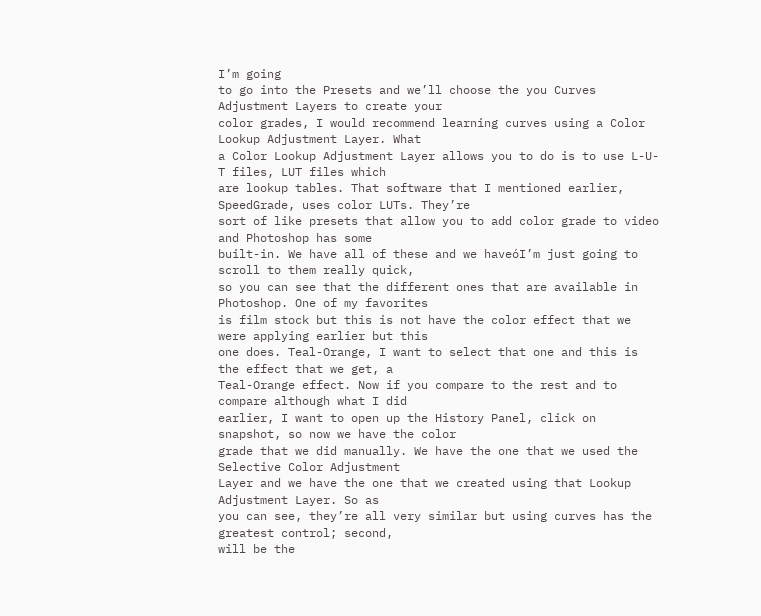I’m going
to go into the Presets and we’ll choose the you Curves Adjustment Layers to create your
color grades, I would recommend learning curves using a Color Lookup Adjustment Layer. What
a Color Lookup Adjustment Layer allows you to do is to use L-U-T files, LUT files which
are lookup tables. That software that I mentioned earlier, SpeedGrade, uses color LUTs. They’re
sort of like presets that allow you to add color grade to video and Photoshop has some
built-in. We have all of these and we haveóI’m just going to scroll to them really quick,
so you can see that the different ones that are available in Photoshop. One of my favorites
is film stock but this is not have the color effect that we were applying earlier but this
one does. Teal-Orange, I want to select that one and this is the effect that we get, a
Teal-Orange effect. Now if you compare to the rest and to compare although what I did
earlier, I want to open up the History Panel, click on snapshot, so now we have the color
grade that we did manually. We have the one that we used the Selective Color Adjustment
Layer and we have the one that we created using that Lookup Adjustment Layer. So as
you can see, they’re all very similar but using curves has the greatest control; second,
will be the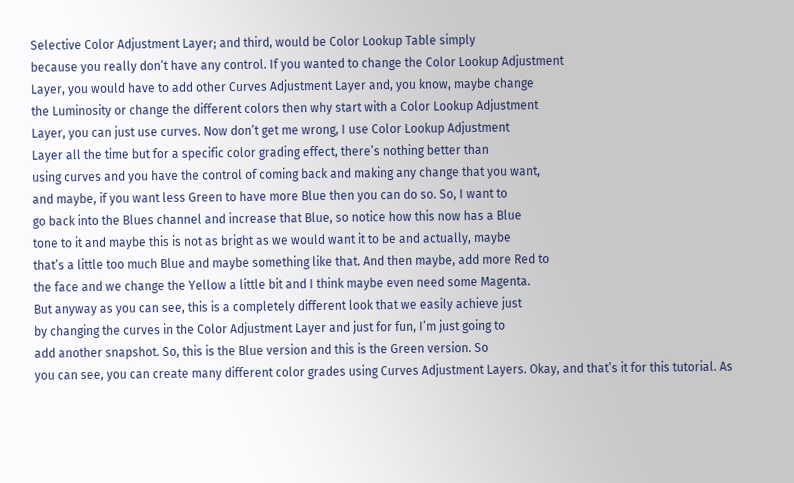Selective Color Adjustment Layer; and third, would be Color Lookup Table simply
because you really don’t have any control. If you wanted to change the Color Lookup Adjustment
Layer, you would have to add other Curves Adjustment Layer and, you know, maybe change
the Luminosity or change the different colors then why start with a Color Lookup Adjustment
Layer, you can just use curves. Now don’t get me wrong, I use Color Lookup Adjustment
Layer all the time but for a specific color grading effect, there’s nothing better than
using curves and you have the control of coming back and making any change that you want,
and maybe, if you want less Green to have more Blue then you can do so. So, I want to
go back into the Blues channel and increase that Blue, so notice how this now has a Blue
tone to it and maybe this is not as bright as we would want it to be and actually, maybe
that’s a little too much Blue and maybe something like that. And then maybe, add more Red to
the face and we change the Yellow a little bit and I think maybe even need some Magenta.
But anyway as you can see, this is a completely different look that we easily achieve just
by changing the curves in the Color Adjustment Layer and just for fun, I’m just going to
add another snapshot. So, this is the Blue version and this is the Green version. So
you can see, you can create many different color grades using Curves Adjustment Layers. Okay, and that’s it for this tutorial. As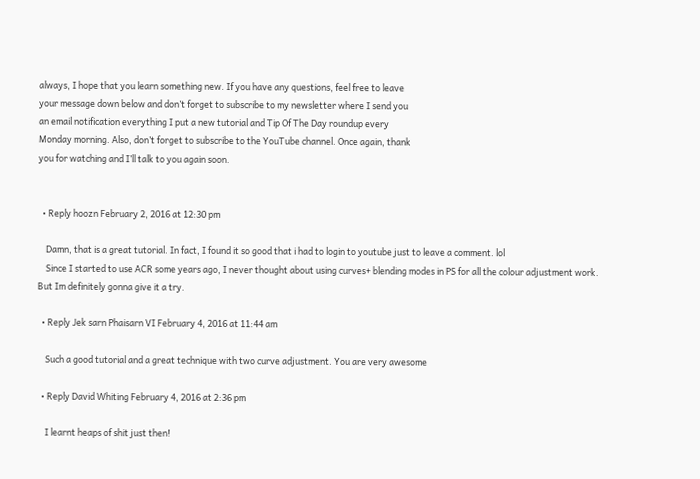always, I hope that you learn something new. If you have any questions, feel free to leave
your message down below and don’t forget to subscribe to my newsletter where I send you
an email notification everything I put a new tutorial and Tip Of The Day roundup every
Monday morning. Also, don’t forget to subscribe to the YouTube channel. Once again, thank
you for watching and I’ll talk to you again soon.


  • Reply hoozn February 2, 2016 at 12:30 pm

    Damn, that is a great tutorial. In fact, I found it so good that i had to login to youtube just to leave a comment. lol
    Since I started to use ACR some years ago, I never thought about using curves+ blending modes in PS for all the colour adjustment work. But Im definitely gonna give it a try.

  • Reply Jek sarn Phaisarn VI February 4, 2016 at 11:44 am

    Such a good tutorial and a great technique with two curve adjustment. You are very awesome

  • Reply David Whiting February 4, 2016 at 2:36 pm

    I learnt heaps of shit just then!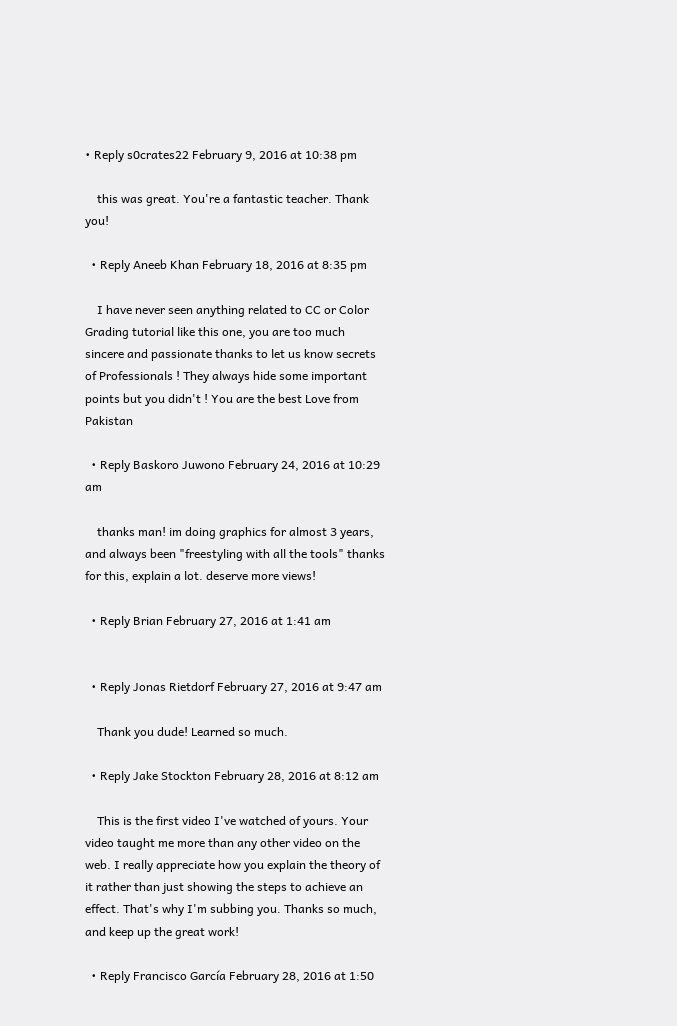• Reply s0crates22 February 9, 2016 at 10:38 pm

    this was great. You're a fantastic teacher. Thank you!

  • Reply Aneeb Khan February 18, 2016 at 8:35 pm

    I have never seen anything related to CC or Color Grading tutorial like this one, you are too much sincere and passionate thanks to let us know secrets of Professionals ! They always hide some important points but you didn't ! You are the best Love from Pakistan

  • Reply Baskoro Juwono February 24, 2016 at 10:29 am

    thanks man! im doing graphics for almost 3 years, and always been "freestyling with all the tools" thanks for this, explain a lot. deserve more views!

  • Reply Brian February 27, 2016 at 1:41 am


  • Reply Jonas Rietdorf February 27, 2016 at 9:47 am

    Thank you dude! Learned so much.

  • Reply Jake Stockton February 28, 2016 at 8:12 am

    This is the first video I've watched of yours. Your video taught me more than any other video on the web. I really appreciate how you explain the theory of it rather than just showing the steps to achieve an effect. That's why I'm subbing you. Thanks so much, and keep up the great work!

  • Reply Francisco García February 28, 2016 at 1:50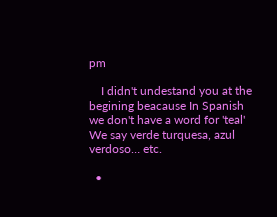pm

    I didn't undestand you at the begining beacause In Spanish we don't have a word for 'teal'  We say verde turquesa, azul verdoso… etc.

  •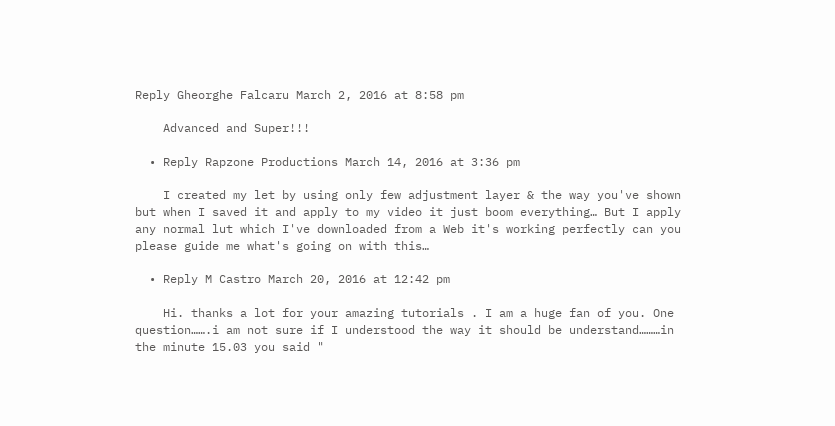Reply Gheorghe Falcaru March 2, 2016 at 8:58 pm

    Advanced and Super!!!

  • Reply Rapzone Productions March 14, 2016 at 3:36 pm

    I created my let by using only few adjustment layer & the way you've shown but when I saved it and apply to my video it just boom everything… But I apply any normal lut which I've downloaded from a Web it's working perfectly can you please guide me what's going on with this…

  • Reply M Castro March 20, 2016 at 12:42 pm

    Hi. thanks a lot for your amazing tutorials . I am a huge fan of you. One question…….i am not sure if I understood the way it should be understand………in the minute 15.03 you said "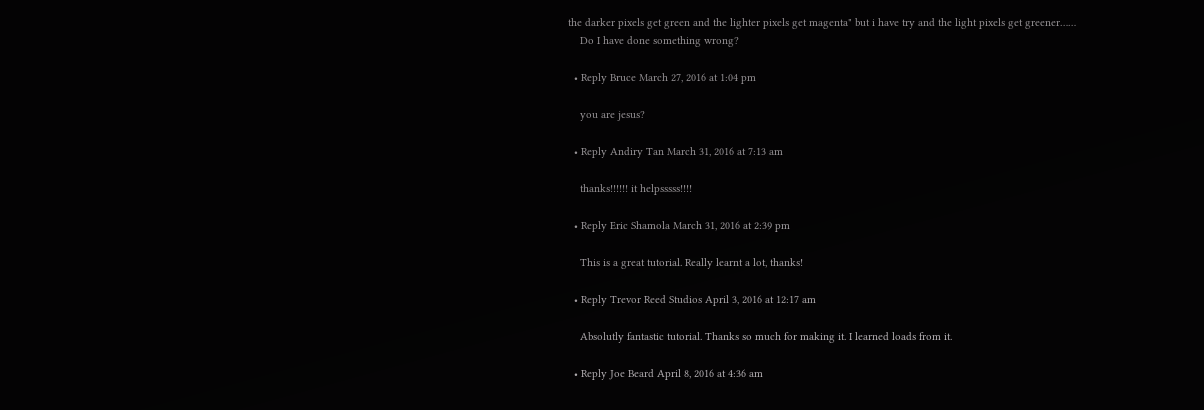the darker pixels get green and the lighter pixels get magenta" but i have try and the light pixels get greener……
    Do I have done something wrong?

  • Reply Bruce March 27, 2016 at 1:04 pm

    you are jesus?

  • Reply Andiry Tan March 31, 2016 at 7:13 am

    thanks!!!!!! it helpsssss!!!!

  • Reply Eric Shamola March 31, 2016 at 2:39 pm

    This is a great tutorial. Really learnt a lot, thanks!

  • Reply Trevor Reed Studios April 3, 2016 at 12:17 am

    Absolutly fantastic tutorial. Thanks so much for making it. I learned loads from it.

  • Reply Joe Beard April 8, 2016 at 4:36 am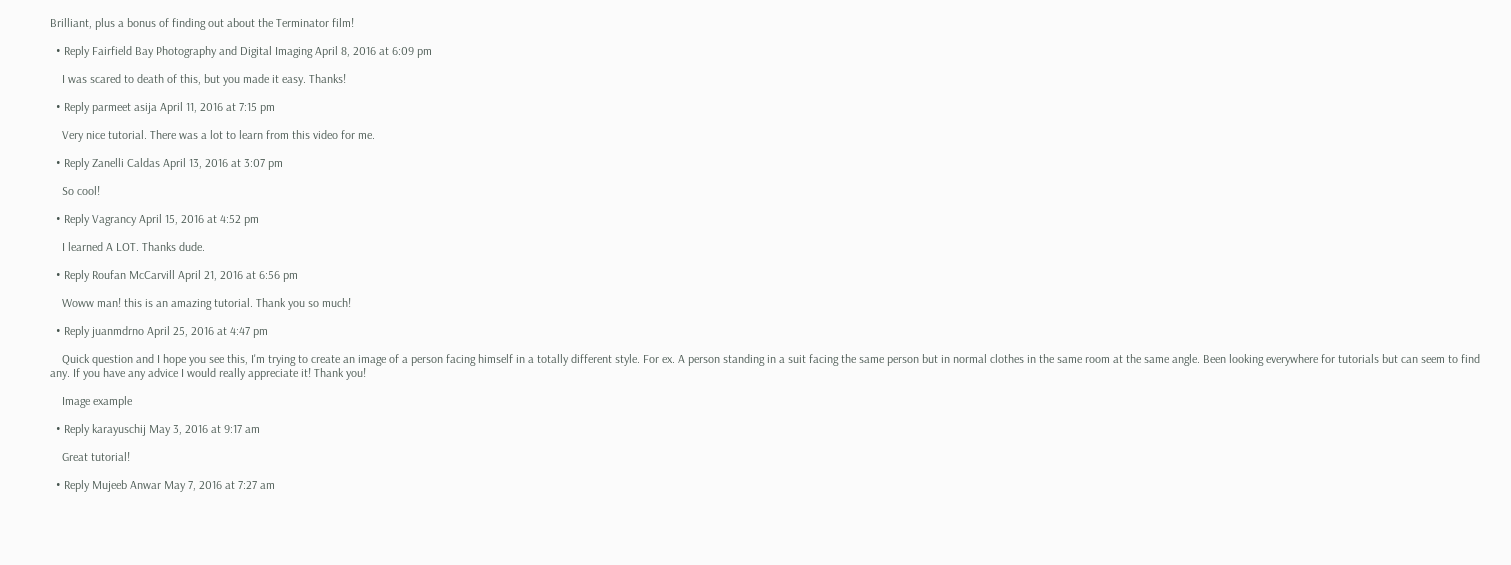Brilliant, plus a bonus of finding out about the Terminator film!

  • Reply Fairfield Bay Photography and Digital Imaging April 8, 2016 at 6:09 pm

    I was scared to death of this, but you made it easy. Thanks!

  • Reply parmeet asija April 11, 2016 at 7:15 pm

    Very nice tutorial. There was a lot to learn from this video for me.

  • Reply Zanelli Caldas April 13, 2016 at 3:07 pm

    So cool!

  • Reply Vagrancy April 15, 2016 at 4:52 pm

    I learned A LOT. Thanks dude.

  • Reply Roufan McCarvill April 21, 2016 at 6:56 pm

    Woww man! this is an amazing tutorial. Thank you so much!

  • Reply juanmdrno April 25, 2016 at 4:47 pm

    Quick question and I hope you see this, I'm trying to create an image of a person facing himself in a totally different style. For ex. A person standing in a suit facing the same person but in normal clothes in the same room at the same angle. Been looking everywhere for tutorials but can seem to find any. If you have any advice I would really appreciate it! Thank you!

    Image example

  • Reply karayuschij May 3, 2016 at 9:17 am

    Great tutorial!

  • Reply Mujeeb Anwar May 7, 2016 at 7:27 am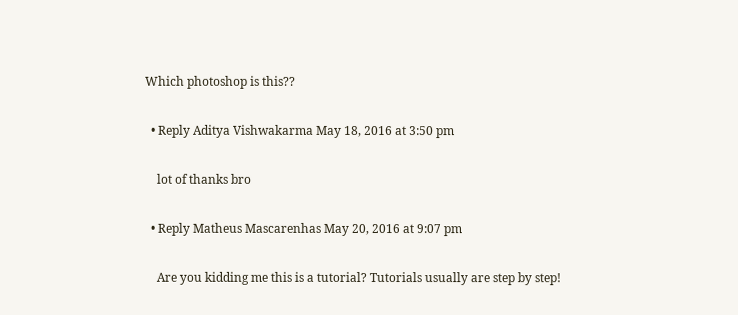Which photoshop is this??

  • Reply Aditya Vishwakarma May 18, 2016 at 3:50 pm

    lot of thanks bro

  • Reply Matheus Mascarenhas May 20, 2016 at 9:07 pm

    Are you kidding me this is a tutorial? Tutorials usually are step by step!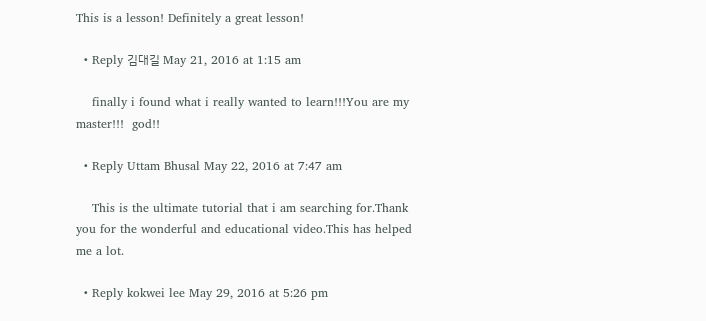This is a lesson! Definitely a great lesson!

  • Reply 김대길 May 21, 2016 at 1:15 am

    finally i found what i really wanted to learn!!!You are my master!!!  god!!

  • Reply Uttam Bhusal May 22, 2016 at 7:47 am

    This is the ultimate tutorial that i am searching for.Thank you for the wonderful and educational video.This has helped me a lot.

  • Reply kokwei lee May 29, 2016 at 5:26 pm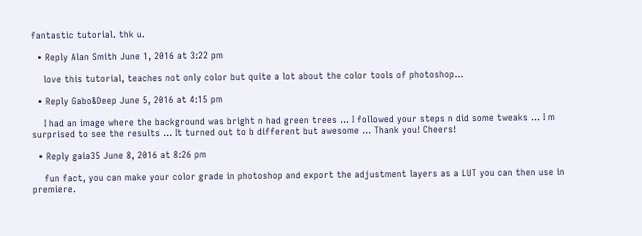fantastic tutorial. thk u.

  • Reply Alan Smith June 1, 2016 at 3:22 pm

    love this tutorial, teaches not only color but quite a lot about the color tools of photoshop…

  • Reply Gabo&Deep June 5, 2016 at 4:15 pm

    I had an image where the background was bright n had green trees … I followed your steps n did some tweaks … I m surprised to see the results … It turned out to b different but awesome … Thank you! Cheers!

  • Reply gaia35 June 8, 2016 at 8:26 pm

    fun fact, you can make your color grade in photoshop and export the adjustment layers as a LUT you can then use in premiere.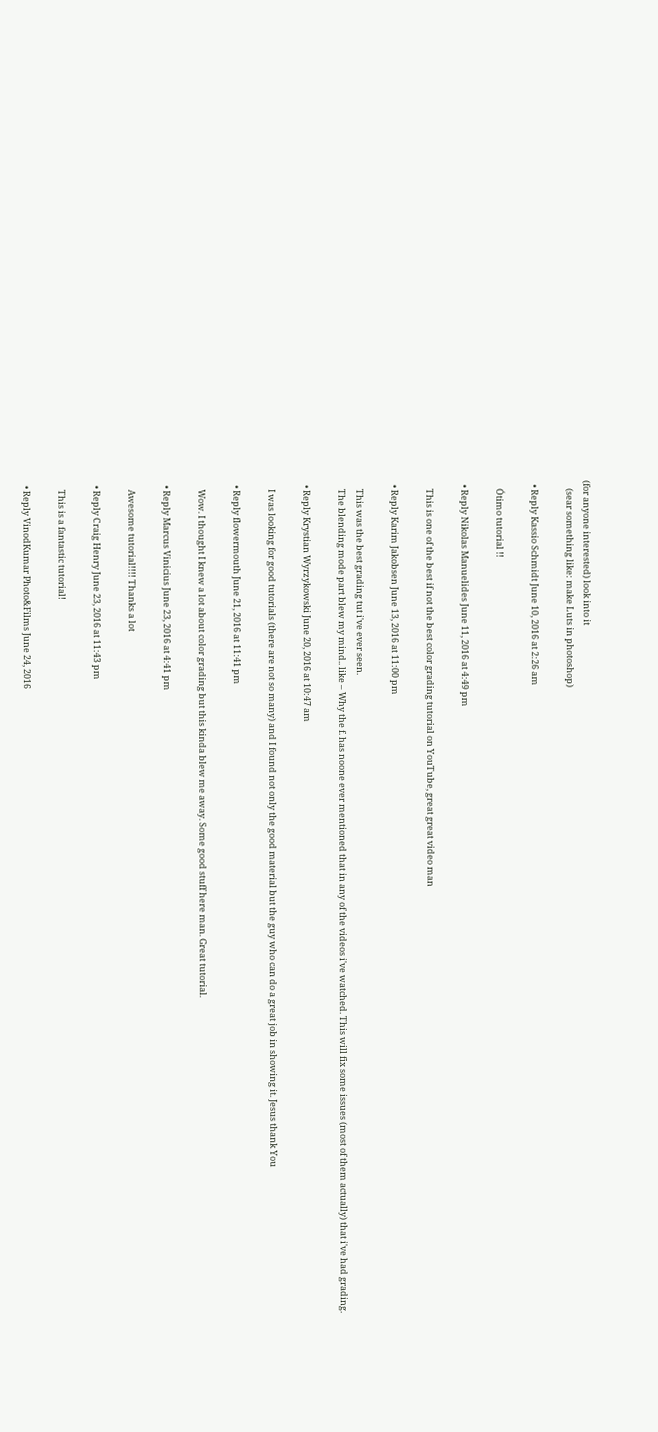(for anyone interested) look into it
    (sear something like: make Luts in photoshop)

  • Reply Kassio Schmidt June 10, 2016 at 2:26 am

    Ótimo tutorial !!

  • Reply Nikolas Manuelides June 11, 2016 at 4:49 pm

    This is one of the best if not the best color grading tutorial on YouTube, great great video man

  • Reply Karim Jakobsen June 13, 2016 at 11:00 pm

    This was the best grading tut i've ever seen.
    The blending mode part blew my mind.. like – Why the f. has noone ever mentioned that in any of the videos i've watched. This will fix some issues (most of them actually) that i've had grading.

  • Reply Krystian Wyrzykowski June 20, 2016 at 10:47 am

    I was looking for good tutorials (there are not so many) and I found not only the good material but the guy who can do a great job in showing it. Jesus thank You

  • Reply flowermouth June 21, 2016 at 11:41 pm

    Wow. I thought I knew a lot about color grading but this kinda blew me away. Some good stuff here man. Great tutorial.

  • Reply Marcus Vinicius June 23, 2016 at 4:41 pm

    Awesome tutorial!!!! Thanks a lot

  • Reply Craig Henry June 23, 2016 at 11:43 pm

    This is a fantastic tutorial!

  • Reply VinodKumar Photo&Films June 24, 2016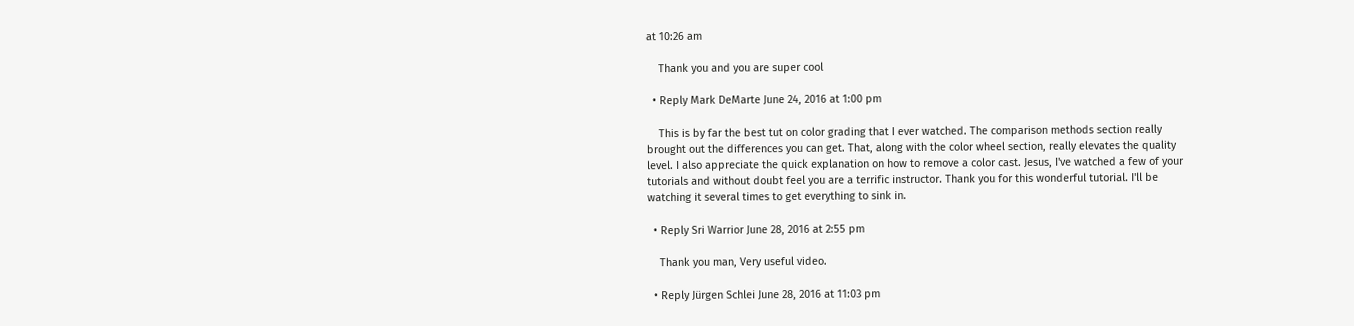at 10:26 am

    Thank you and you are super cool

  • Reply Mark DeMarte June 24, 2016 at 1:00 pm

    This is by far the best tut on color grading that I ever watched. The comparison methods section really brought out the differences you can get. That, along with the color wheel section, really elevates the quality level. I also appreciate the quick explanation on how to remove a color cast. Jesus, I've watched a few of your tutorials and without doubt feel you are a terrific instructor. Thank you for this wonderful tutorial. I'll be watching it several times to get everything to sink in.

  • Reply Sri Warrior June 28, 2016 at 2:55 pm

    Thank you man, Very useful video.

  • Reply Jürgen Schlei June 28, 2016 at 11:03 pm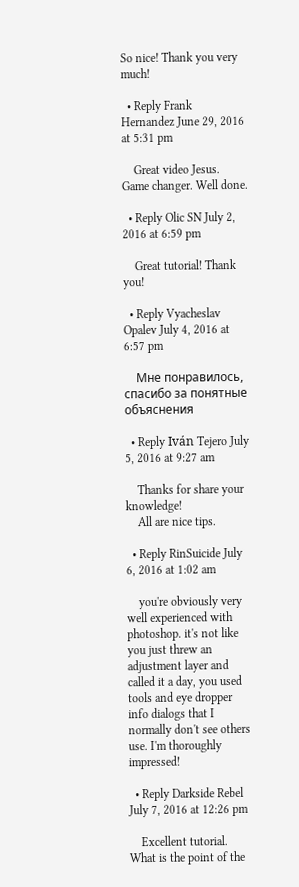So nice! Thank you very much!

  • Reply Frank Hernandez June 29, 2016 at 5:31 pm

    Great video Jesus. Game changer. Well done.

  • Reply Olic SN July 2, 2016 at 6:59 pm

    Great tutorial! Thank you!

  • Reply Vyacheslav Opalev July 4, 2016 at 6:57 pm

    Мне понравилось, спасибо за понятные объяснения

  • Reply Iván Tejero July 5, 2016 at 9:27 am

    Thanks for share your knowledge!
    All are nice tips.

  • Reply RinSuicide July 6, 2016 at 1:02 am

    you're obviously very well experienced with photoshop. it's not like you just threw an adjustment layer and called it a day, you used tools and eye dropper info dialogs that I normally don't see others use. I'm thoroughly impressed!

  • Reply Darkside Rebel July 7, 2016 at 12:26 pm

    Excellent tutorial. What is the point of the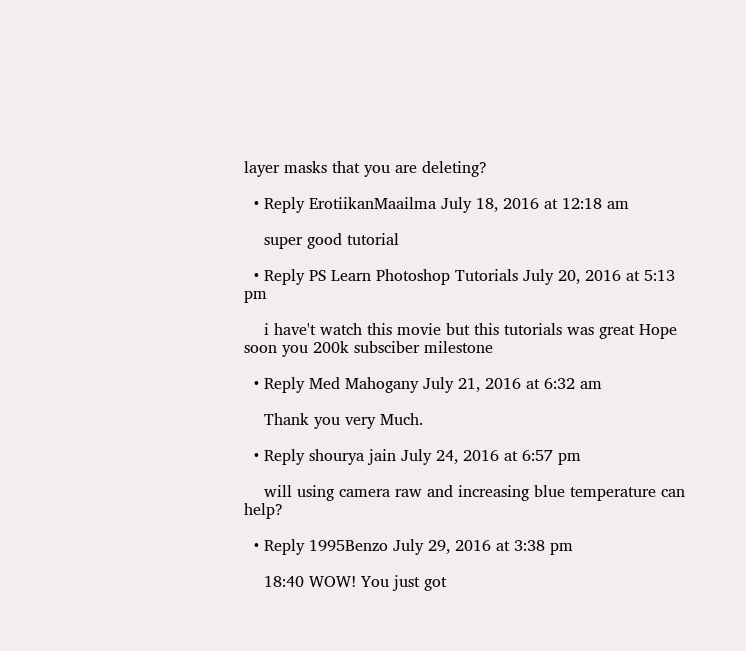layer masks that you are deleting?

  • Reply ErotiikanMaailma July 18, 2016 at 12:18 am

    super good tutorial

  • Reply PS Learn Photoshop Tutorials July 20, 2016 at 5:13 pm

    i have't watch this movie but this tutorials was great Hope soon you 200k subsciber milestone

  • Reply Med Mahogany July 21, 2016 at 6:32 am

    Thank you very Much.

  • Reply shourya jain July 24, 2016 at 6:57 pm

    will using camera raw and increasing blue temperature can help?

  • Reply 1995Benzo July 29, 2016 at 3:38 pm

    18:40 WOW! You just got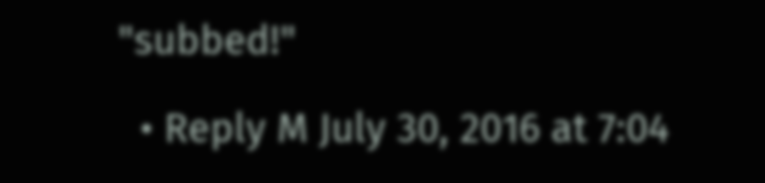"subbed!"

  • Reply M July 30, 2016 at 7:04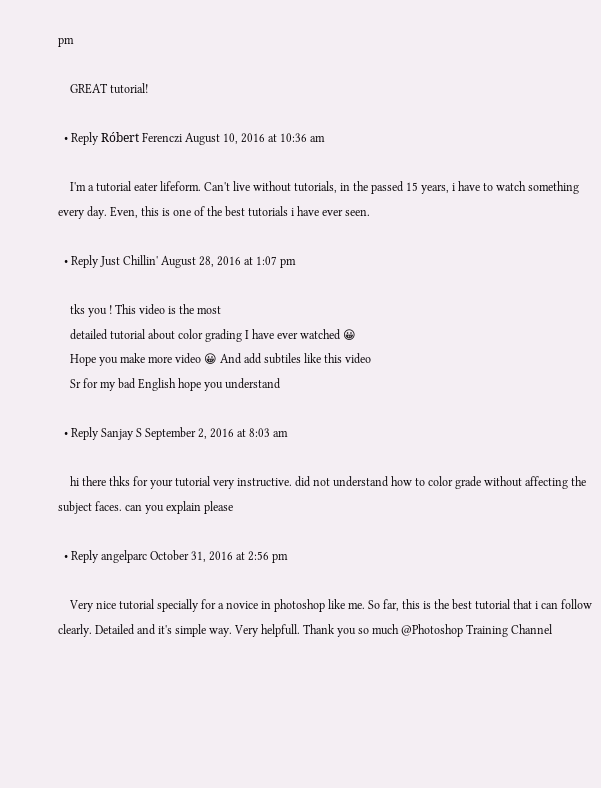pm

    GREAT tutorial!

  • Reply Róbert Ferenczi August 10, 2016 at 10:36 am

    I'm a tutorial eater lifeform. Can't live without tutorials, in the passed 15 years, i have to watch something every day. Even, this is one of the best tutorials i have ever seen.

  • Reply Just Chillin' August 28, 2016 at 1:07 pm

    tks you ! This video is the most
    detailed tutorial about color grading I have ever watched 😀
    Hope you make more video 😀 And add subtiles like this video
    Sr for my bad English hope you understand

  • Reply Sanjay S September 2, 2016 at 8:03 am

    hi there thks for your tutorial very instructive. did not understand how to color grade without affecting the subject faces. can you explain please

  • Reply angelparc October 31, 2016 at 2:56 pm

    Very nice tutorial specially for a novice in photoshop like me. So far, this is the best tutorial that i can follow clearly. Detailed and it's simple way. Very helpfull. Thank you so much @Photoshop Training Channel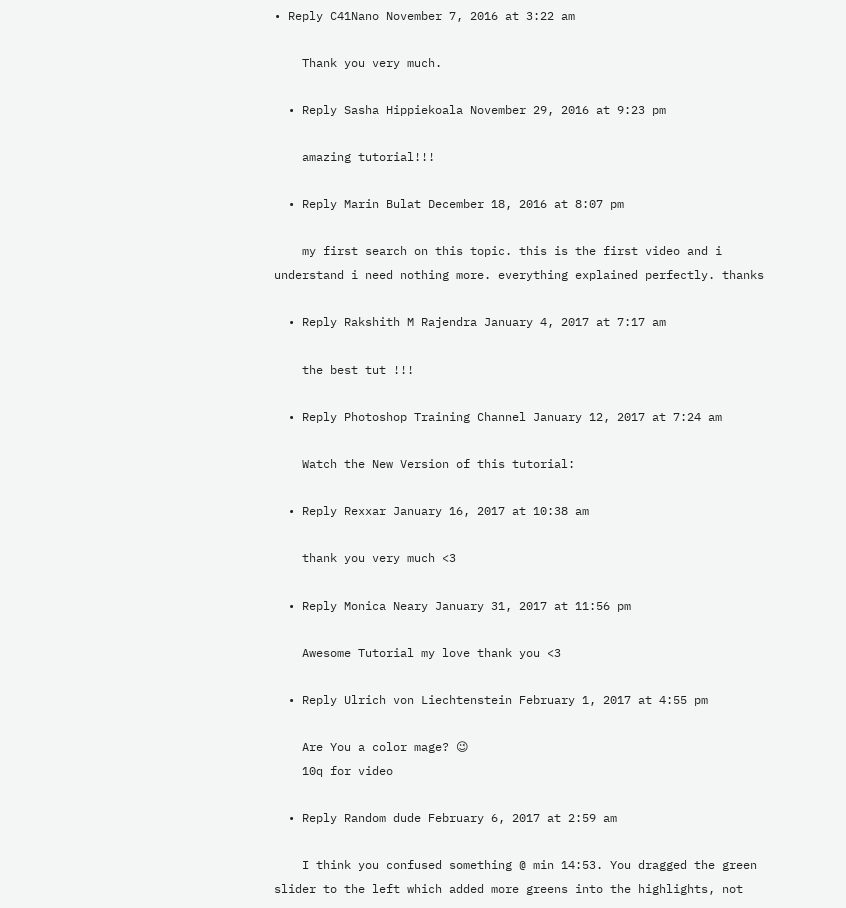• Reply C41Nano November 7, 2016 at 3:22 am

    Thank you very much.

  • Reply Sasha Hippiekoala November 29, 2016 at 9:23 pm

    amazing tutorial!!!

  • Reply Marin Bulat December 18, 2016 at 8:07 pm

    my first search on this topic. this is the first video and i understand i need nothing more. everything explained perfectly. thanks

  • Reply Rakshith M Rajendra January 4, 2017 at 7:17 am

    the best tut !!!

  • Reply Photoshop Training Channel January 12, 2017 at 7:24 am

    Watch the New Version of this tutorial:

  • Reply Rexxar January 16, 2017 at 10:38 am

    thank you very much <3

  • Reply Monica Neary January 31, 2017 at 11:56 pm

    Awesome Tutorial my love thank you <3

  • Reply Ulrich von Liechtenstein February 1, 2017 at 4:55 pm

    Are You a color mage? 😉
    10q for video

  • Reply Random dude February 6, 2017 at 2:59 am

    I think you confused something @ min 14:53. You dragged the green slider to the left which added more greens into the highlights, not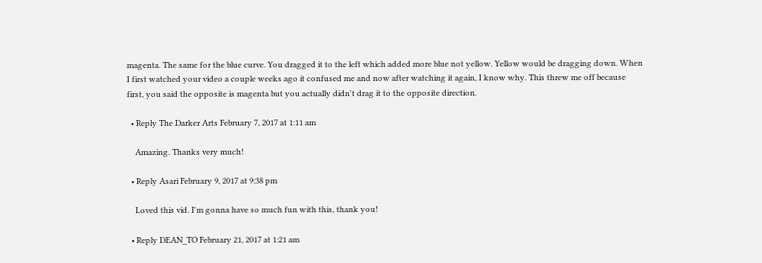magenta. The same for the blue curve. You dragged it to the left which added more blue not yellow. Yellow would be dragging down. When I first watched your video a couple weeks ago it confused me and now after watching it again, I know why. This threw me off because first, you said the opposite is magenta but you actually didn't drag it to the opposite direction.

  • Reply The Darker Arts February 7, 2017 at 1:11 am

    Amazing. Thanks very much!

  • Reply Asari February 9, 2017 at 9:38 pm

    Loved this vid. I'm gonna have so much fun with this, thank you!

  • Reply DEAN_TO February 21, 2017 at 1:21 am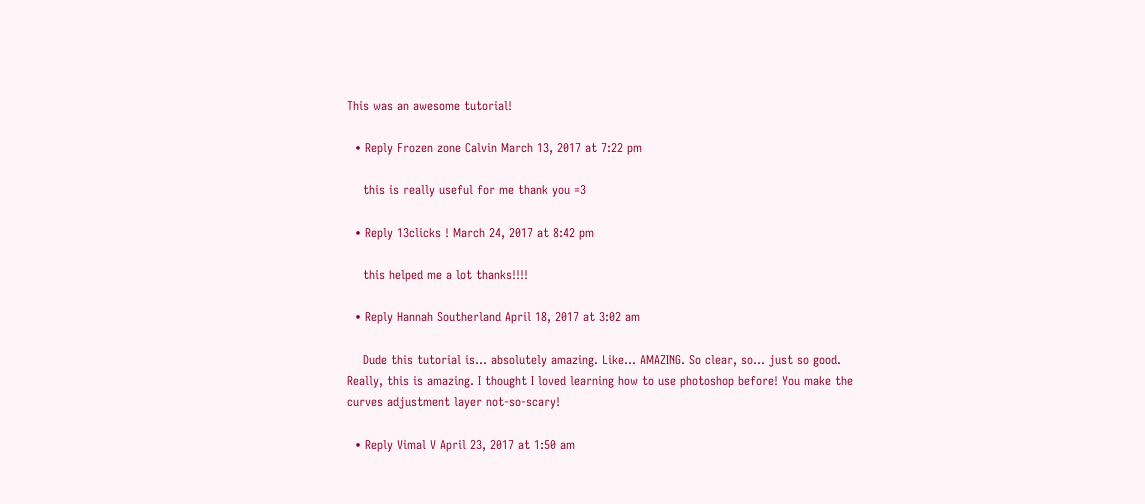This was an awesome tutorial!

  • Reply Frozen zone Calvin March 13, 2017 at 7:22 pm

    this is really useful for me thank you =3

  • Reply 13clicks ! March 24, 2017 at 8:42 pm

    this helped me a lot thanks!!!!

  • Reply Hannah Southerland April 18, 2017 at 3:02 am

    Dude this tutorial is… absolutely amazing. Like… AMAZING. So clear, so… just so good. Really, this is amazing. I thought I loved learning how to use photoshop before! You make the curves adjustment layer not-so-scary!

  • Reply Vimal V April 23, 2017 at 1:50 am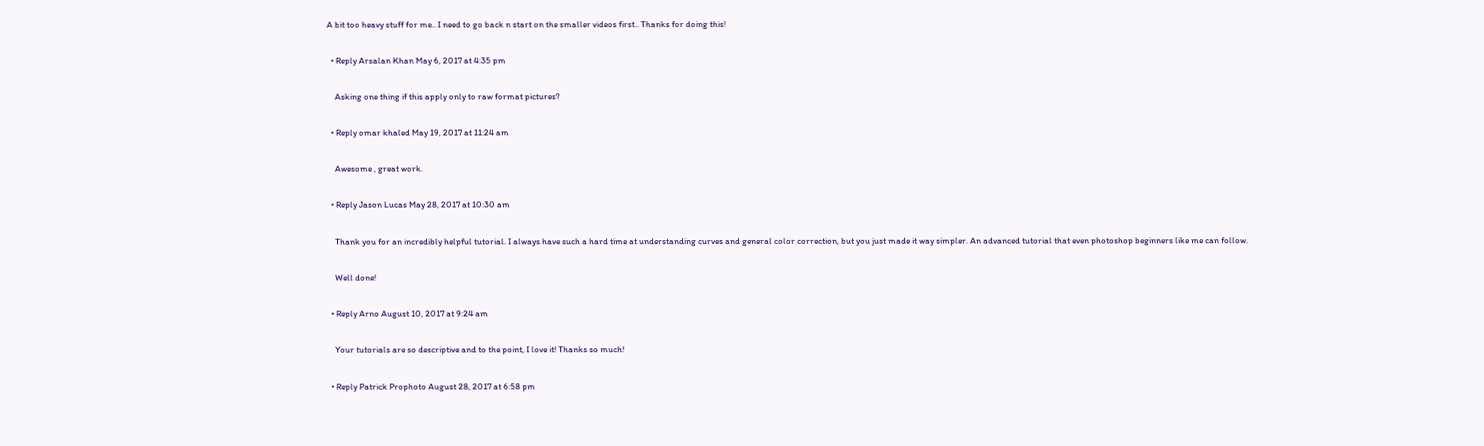A bit too heavy stuff for me.. I need to go back n start on the smaller videos first.. Thanks for doing this!

  • Reply Arsalan Khan May 6, 2017 at 4:35 pm

    Asking one thing if this apply only to raw format pictures?

  • Reply omar khaled May 19, 2017 at 11:24 am

    Awesome , great work.

  • Reply Jason Lucas May 28, 2017 at 10:30 am

    Thank you for an incredibly helpful tutorial. I always have such a hard time at understanding curves and general color correction, but you just made it way simpler. An advanced tutorial that even photoshop beginners like me can follow.

    Well done!

  • Reply Arno August 10, 2017 at 9:24 am

    Your tutorials are so descriptive and to the point, I love it! Thanks so much!

  • Reply Patrick Prophoto August 28, 2017 at 6:58 pm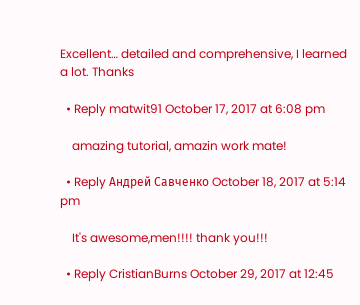Excellent… detailed and comprehensive, I learned a lot. Thanks

  • Reply matwit91 October 17, 2017 at 6:08 pm

    amazing tutorial, amazin work mate!

  • Reply Андрей Савченко October 18, 2017 at 5:14 pm

    It's awesome,men!!!! thank you!!!

  • Reply CristianBurns October 29, 2017 at 12:45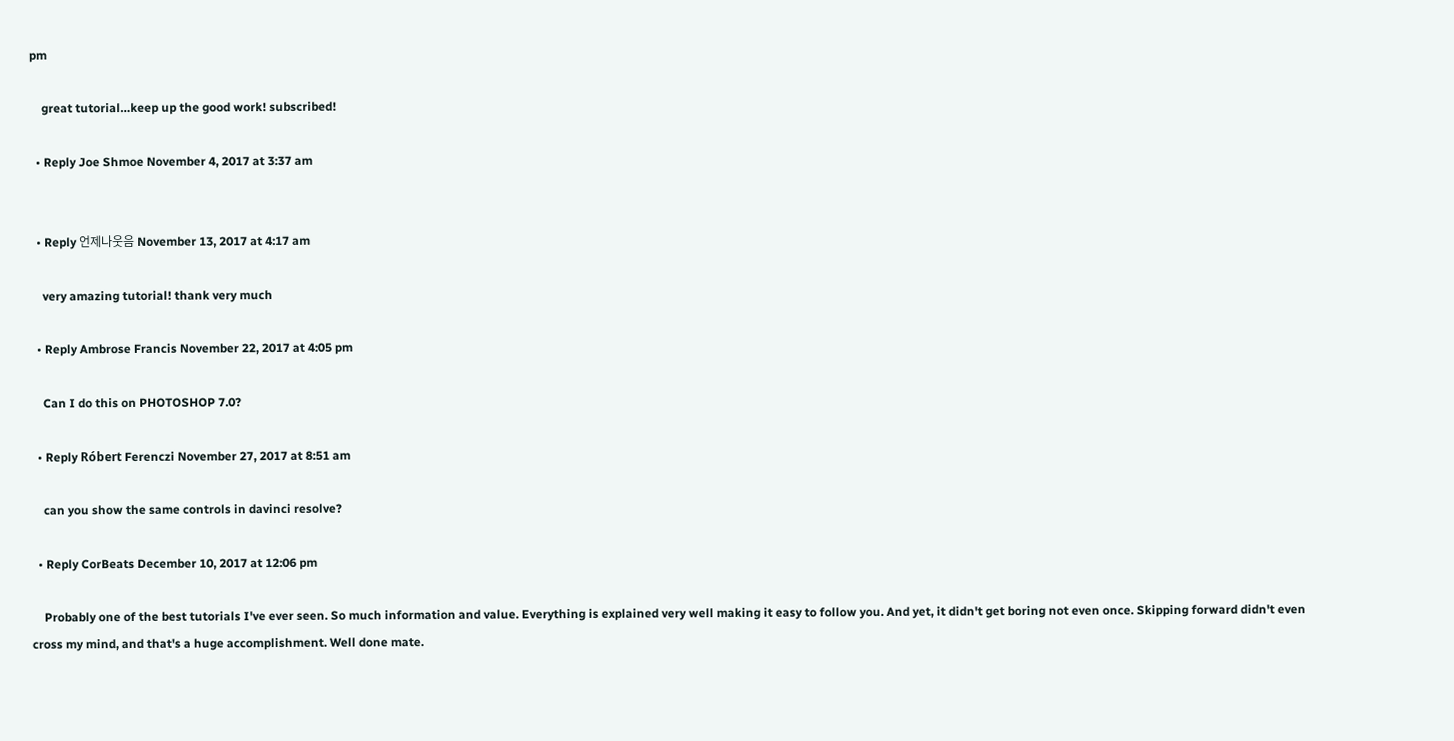pm

    great tutorial…keep up the good work! subscribed!

  • Reply Joe Shmoe November 4, 2017 at 3:37 am


  • Reply 언제나웃음 November 13, 2017 at 4:17 am

    very amazing tutorial! thank very much

  • Reply Ambrose Francis November 22, 2017 at 4:05 pm

    Can I do this on PHOTOSHOP 7.0?

  • Reply Róbert Ferenczi November 27, 2017 at 8:51 am

    can you show the same controls in davinci resolve?

  • Reply CorBeats December 10, 2017 at 12:06 pm

    Probably one of the best tutorials I've ever seen. So much information and value. Everything is explained very well making it easy to follow you. And yet, it didn't get boring not even once. Skipping forward didn't even cross my mind, and that's a huge accomplishment. Well done mate.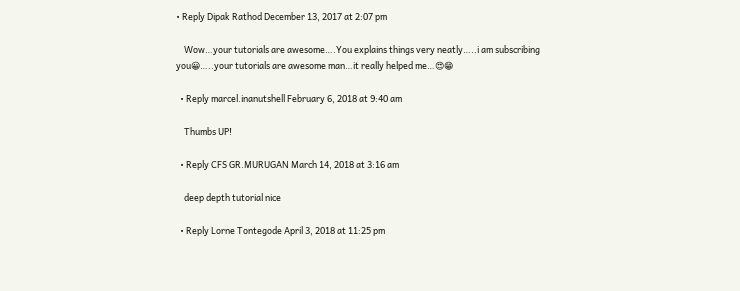• Reply Dipak Rathod December 13, 2017 at 2:07 pm

    Wow…your tutorials are awesome….You explains things very neatly…..i am subscribing you😀…..your tutorials are awesome man…it really helped me…😍😁

  • Reply marcel.inanutshell February 6, 2018 at 9:40 am

    Thumbs UP!

  • Reply CFS GR.MURUGAN March 14, 2018 at 3:16 am

    deep depth tutorial nice

  • Reply Lorne Tontegode April 3, 2018 at 11:25 pm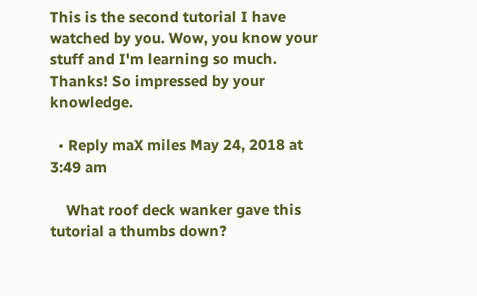This is the second tutorial I have watched by you. Wow, you know your stuff and I'm learning so much. Thanks! So impressed by your knowledge.

  • Reply maX miles May 24, 2018 at 3:49 am

    What roof deck wanker gave this tutorial a thumbs down?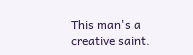This man's a creative saint.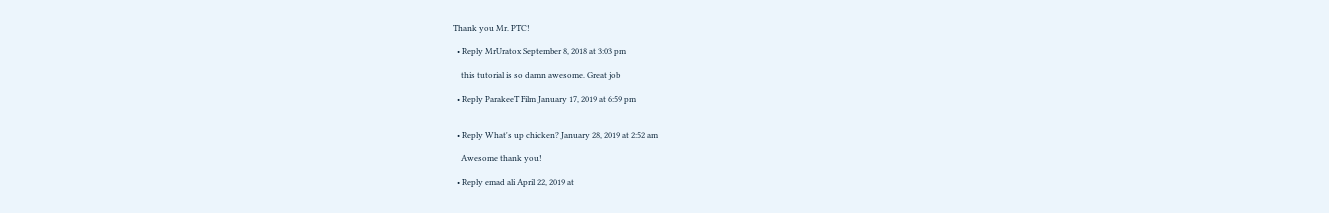Thank you Mr. PTC!

  • Reply MrUratox September 8, 2018 at 3:03 pm

    this tutorial is so damn awesome. Great job

  • Reply ParakeeT Film January 17, 2019 at 6:59 pm


  • Reply What's up chicken? January 28, 2019 at 2:52 am

    Awesome thank you!

  • Reply emad ali April 22, 2019 at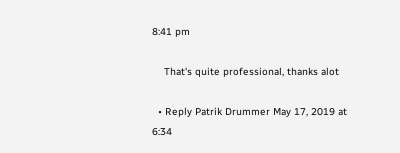8:41 pm

    That's quite professional, thanks alot

  • Reply Patrik Drummer May 17, 2019 at 6:34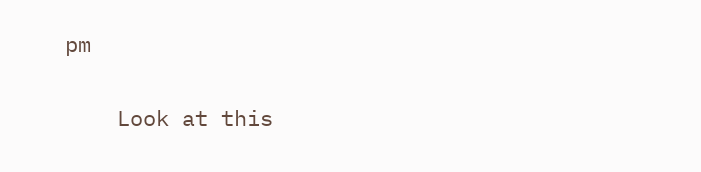pm

    Look at this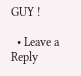GUY !

  • Leave a Reply